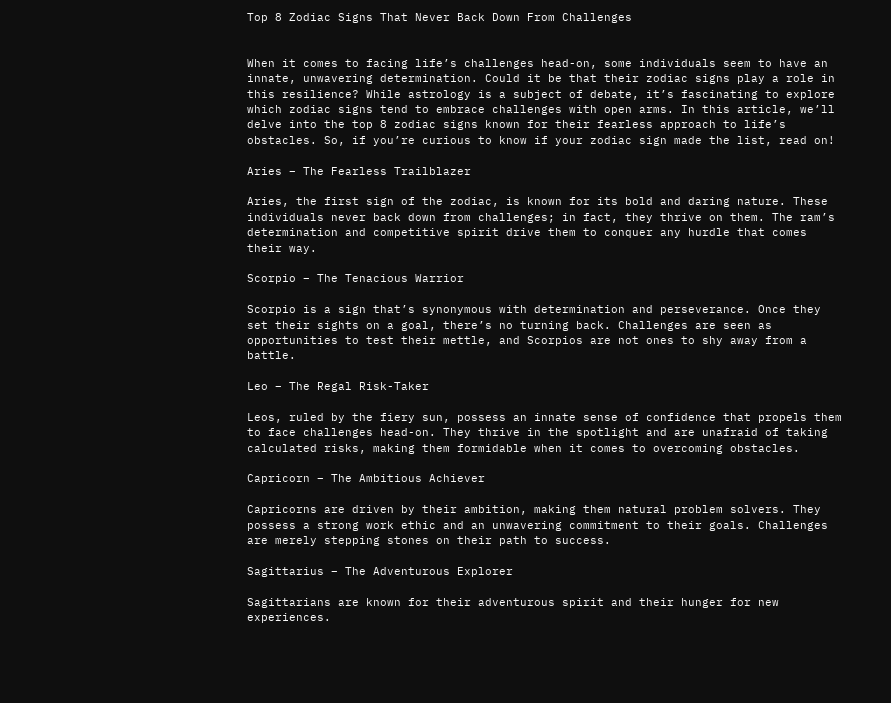Top 8 Zodiac Signs That Never Back Down From Challenges


When it comes to facing life’s challenges head-on, some individuals seem to have an innate, unwavering determination. Could it be that their zodiac signs play a role in this resilience? While astrology is a subject of debate, it’s fascinating to explore which zodiac signs tend to embrace challenges with open arms. In this article, we’ll delve into the top 8 zodiac signs known for their fearless approach to life’s obstacles. So, if you’re curious to know if your zodiac sign made the list, read on!

Aries – The Fearless Trailblazer

Aries, the first sign of the zodiac, is known for its bold and daring nature. These individuals never back down from challenges; in fact, they thrive on them. The ram’s determination and competitive spirit drive them to conquer any hurdle that comes their way.

Scorpio – The Tenacious Warrior

Scorpio is a sign that’s synonymous with determination and perseverance. Once they set their sights on a goal, there’s no turning back. Challenges are seen as opportunities to test their mettle, and Scorpios are not ones to shy away from a battle.

Leo – The Regal Risk-Taker

Leos, ruled by the fiery sun, possess an innate sense of confidence that propels them to face challenges head-on. They thrive in the spotlight and are unafraid of taking calculated risks, making them formidable when it comes to overcoming obstacles.

Capricorn – The Ambitious Achiever

Capricorns are driven by their ambition, making them natural problem solvers. They possess a strong work ethic and an unwavering commitment to their goals. Challenges are merely stepping stones on their path to success.

Sagittarius – The Adventurous Explorer

Sagittarians are known for their adventurous spirit and their hunger for new experiences.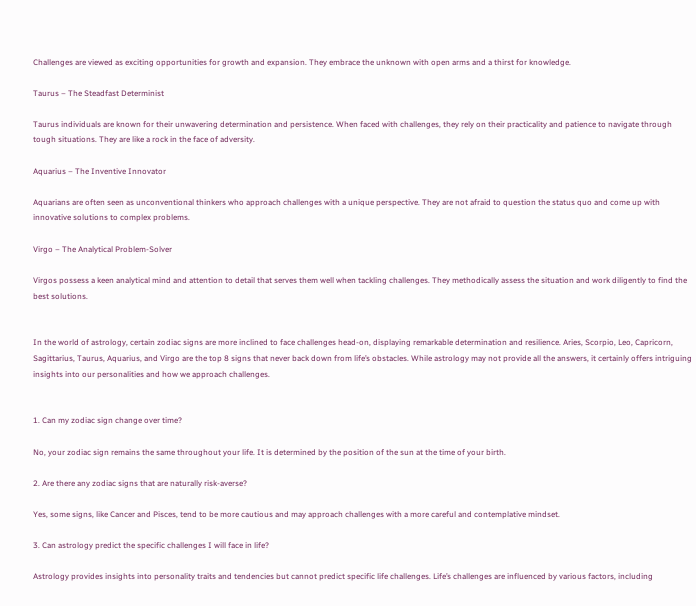Challenges are viewed as exciting opportunities for growth and expansion. They embrace the unknown with open arms and a thirst for knowledge.

Taurus – The Steadfast Determinist

Taurus individuals are known for their unwavering determination and persistence. When faced with challenges, they rely on their practicality and patience to navigate through tough situations. They are like a rock in the face of adversity.

Aquarius – The Inventive Innovator

Aquarians are often seen as unconventional thinkers who approach challenges with a unique perspective. They are not afraid to question the status quo and come up with innovative solutions to complex problems.

Virgo – The Analytical Problem-Solver

Virgos possess a keen analytical mind and attention to detail that serves them well when tackling challenges. They methodically assess the situation and work diligently to find the best solutions.


In the world of astrology, certain zodiac signs are more inclined to face challenges head-on, displaying remarkable determination and resilience. Aries, Scorpio, Leo, Capricorn, Sagittarius, Taurus, Aquarius, and Virgo are the top 8 signs that never back down from life’s obstacles. While astrology may not provide all the answers, it certainly offers intriguing insights into our personalities and how we approach challenges.


1. Can my zodiac sign change over time?

No, your zodiac sign remains the same throughout your life. It is determined by the position of the sun at the time of your birth.

2. Are there any zodiac signs that are naturally risk-averse?

Yes, some signs, like Cancer and Pisces, tend to be more cautious and may approach challenges with a more careful and contemplative mindset.

3. Can astrology predict the specific challenges I will face in life?

Astrology provides insights into personality traits and tendencies but cannot predict specific life challenges. Life’s challenges are influenced by various factors, including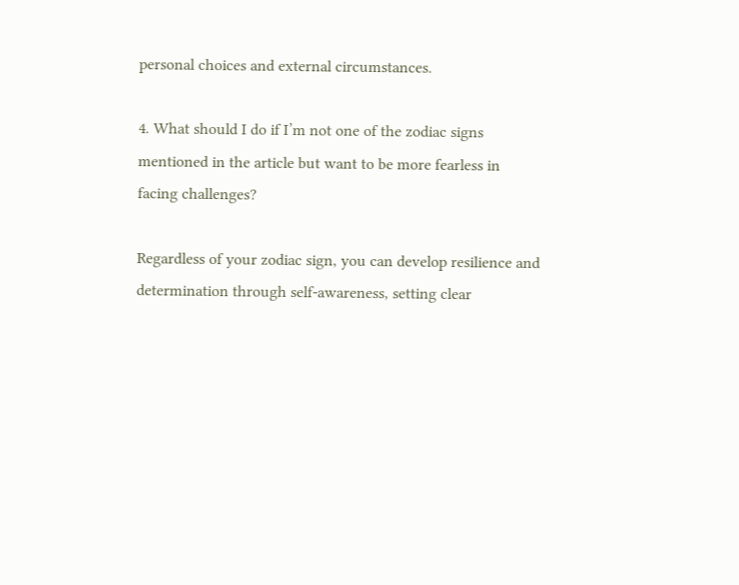personal choices and external circumstances.

4. What should I do if I’m not one of the zodiac signs mentioned in the article but want to be more fearless in facing challenges?

Regardless of your zodiac sign, you can develop resilience and determination through self-awareness, setting clear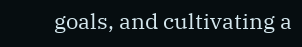goals, and cultivating a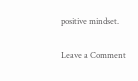positive mindset.

Leave a Comment